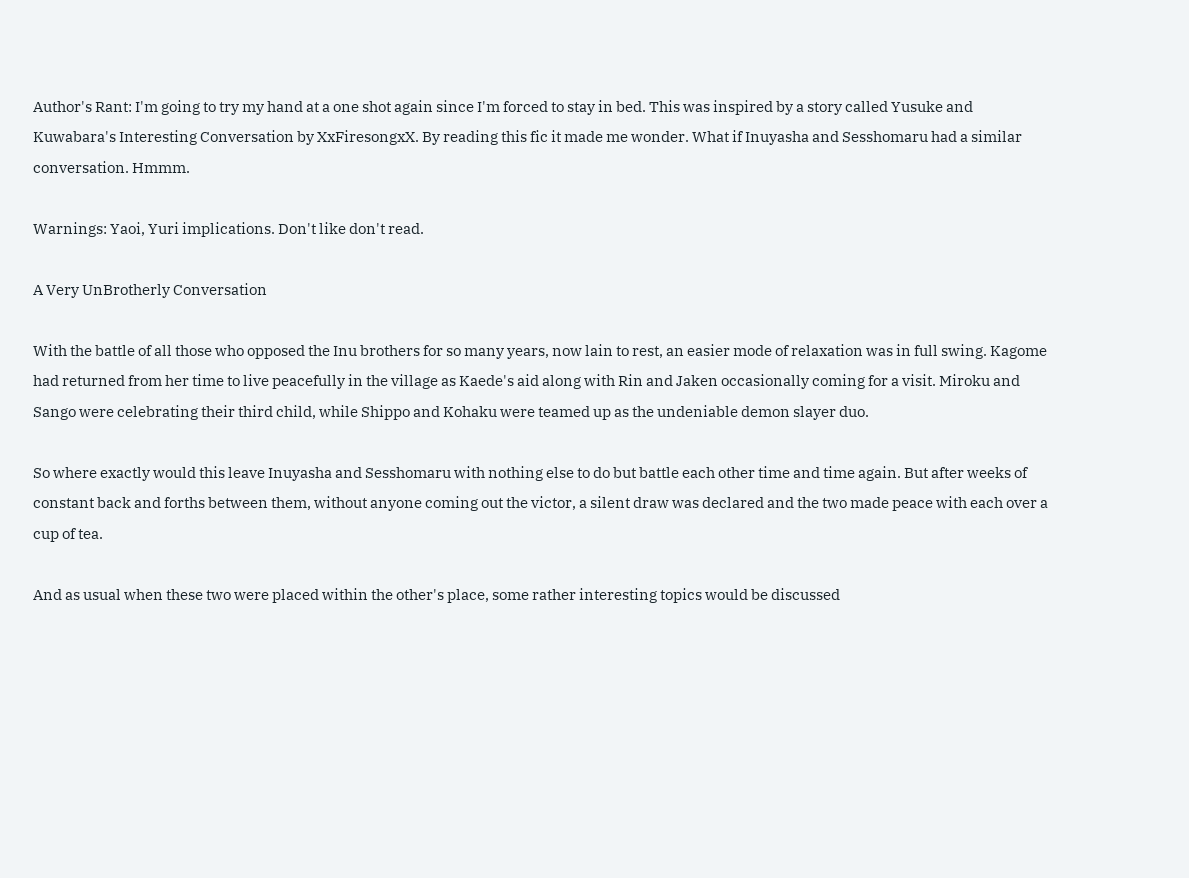Author's Rant: I'm going to try my hand at a one shot again since I'm forced to stay in bed. This was inspired by a story called Yusuke and Kuwabara's Interesting Conversation by XxFiresongxX. By reading this fic it made me wonder. What if Inuyasha and Sesshomaru had a similar conversation. Hmmm.

Warnings: Yaoi, Yuri implications. Don't like don't read.

A Very UnBrotherly Conversation

With the battle of all those who opposed the Inu brothers for so many years, now lain to rest, an easier mode of relaxation was in full swing. Kagome had returned from her time to live peacefully in the village as Kaede's aid along with Rin and Jaken occasionally coming for a visit. Miroku and Sango were celebrating their third child, while Shippo and Kohaku were teamed up as the undeniable demon slayer duo.

So where exactly would this leave Inuyasha and Sesshomaru with nothing else to do but battle each other time and time again. But after weeks of constant back and forths between them, without anyone coming out the victor, a silent draw was declared and the two made peace with each over a cup of tea.

And as usual when these two were placed within the other's place, some rather interesting topics would be discussed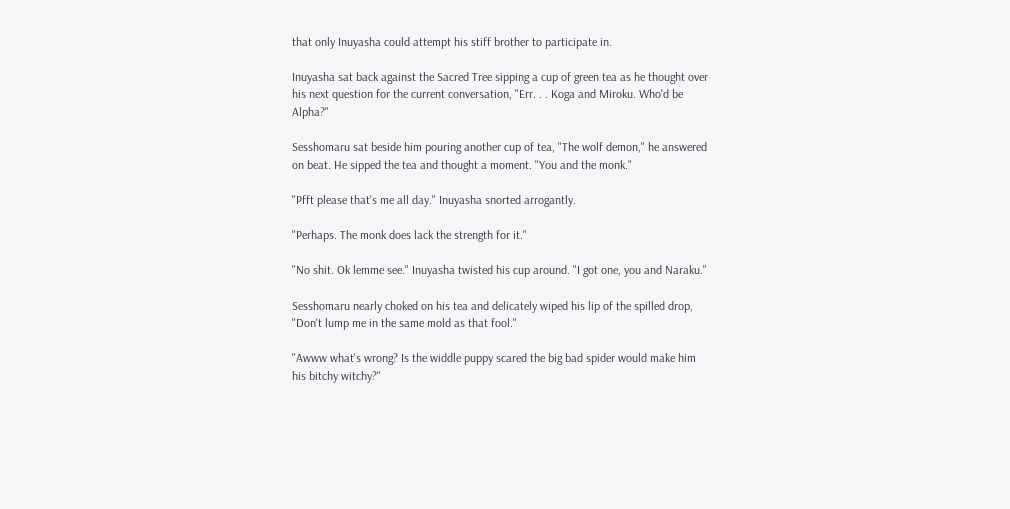that only Inuyasha could attempt his stiff brother to participate in.

Inuyasha sat back against the Sacred Tree sipping a cup of green tea as he thought over his next question for the current conversation, "Err. . . Koga and Miroku. Who'd be Alpha?"

Sesshomaru sat beside him pouring another cup of tea, "The wolf demon," he answered on beat. He sipped the tea and thought a moment. "You and the monk."

"Pfft please that's me all day." Inuyasha snorted arrogantly.

"Perhaps. The monk does lack the strength for it."

"No shit. Ok lemme see." Inuyasha twisted his cup around. "I got one, you and Naraku."

Sesshomaru nearly choked on his tea and delicately wiped his lip of the spilled drop, "Don't lump me in the same mold as that fool."

"Awww what's wrong? Is the widdle puppy scared the big bad spider would make him his bitchy witchy?"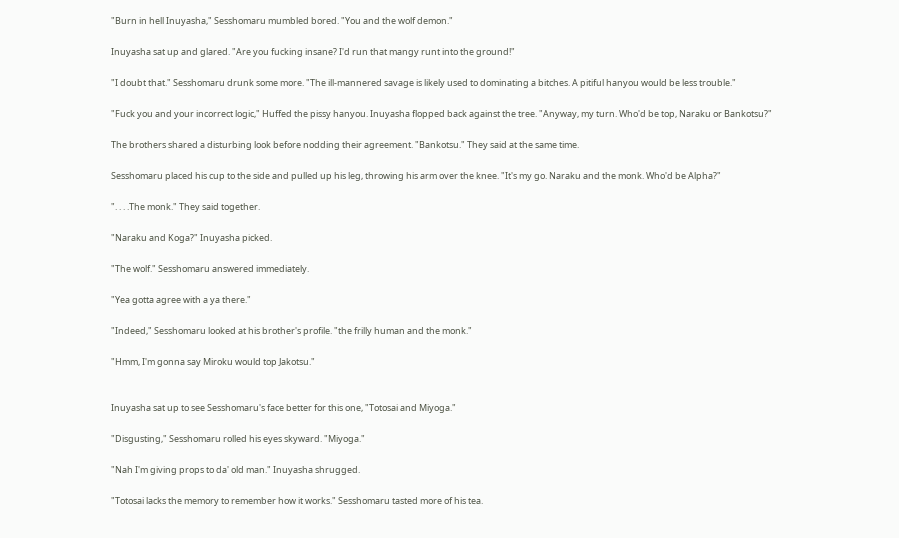"Burn in hell Inuyasha," Sesshomaru mumbled bored. "You and the wolf demon."

Inuyasha sat up and glared. "Are you fucking insane? I'd run that mangy runt into the ground!"

"I doubt that." Sesshomaru drunk some more. "The ill-mannered savage is likely used to dominating a bitches. A pitiful hanyou would be less trouble."

"Fuck you and your incorrect logic," Huffed the pissy hanyou. Inuyasha flopped back against the tree. "Anyway, my turn. Who'd be top, Naraku or Bankotsu?"

The brothers shared a disturbing look before nodding their agreement. "Bankotsu." They said at the same time.

Sesshomaru placed his cup to the side and pulled up his leg, throwing his arm over the knee. "It's my go. Naraku and the monk. Who'd be Alpha?"

". . . .The monk." They said together.

"Naraku and Koga?" Inuyasha picked.

"The wolf." Sesshomaru answered immediately.

"Yea gotta agree with a ya there."

"Indeed," Sesshomaru looked at his brother's profile. "the frilly human and the monk."

"Hmm, I'm gonna say Miroku would top Jakotsu."


Inuyasha sat up to see Sesshomaru's face better for this one, "Totosai and Miyoga."

"Disgusting," Sesshomaru rolled his eyes skyward. "Miyoga."

"Nah I'm giving props to da' old man." Inuyasha shrugged.

"Totosai lacks the memory to remember how it works." Sesshomaru tasted more of his tea.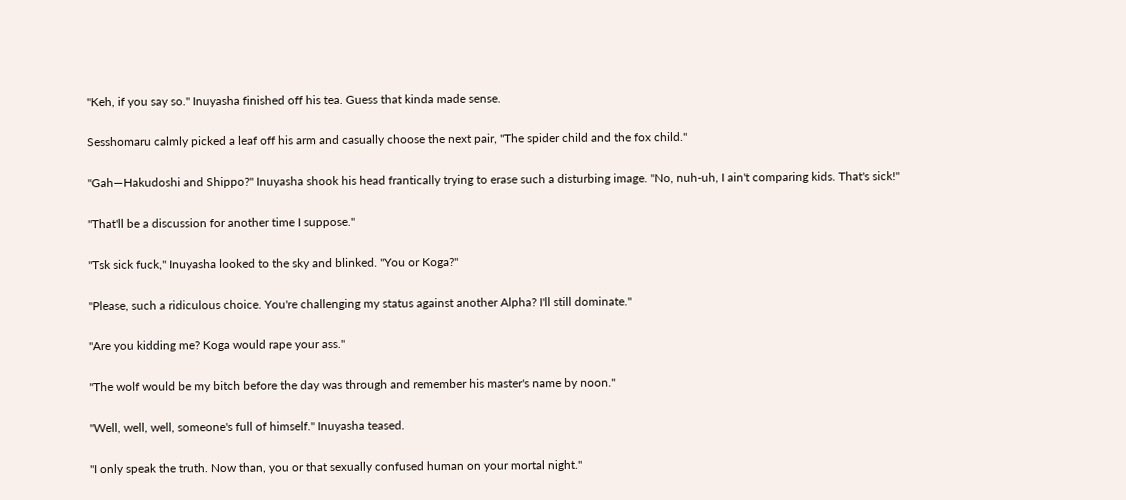"Keh, if you say so." Inuyasha finished off his tea. Guess that kinda made sense.

Sesshomaru calmly picked a leaf off his arm and casually choose the next pair, "The spider child and the fox child."

"Gah—Hakudoshi and Shippo?" Inuyasha shook his head frantically trying to erase such a disturbing image. "No, nuh-uh, I ain't comparing kids. That's sick!"

"That'll be a discussion for another time I suppose."

"Tsk sick fuck," Inuyasha looked to the sky and blinked. "You or Koga?"

"Please, such a ridiculous choice. You're challenging my status against another Alpha? I'll still dominate."

"Are you kidding me? Koga would rape your ass."

"The wolf would be my bitch before the day was through and remember his master's name by noon."

"Well, well, well, someone's full of himself." Inuyasha teased.

"I only speak the truth. Now than, you or that sexually confused human on your mortal night."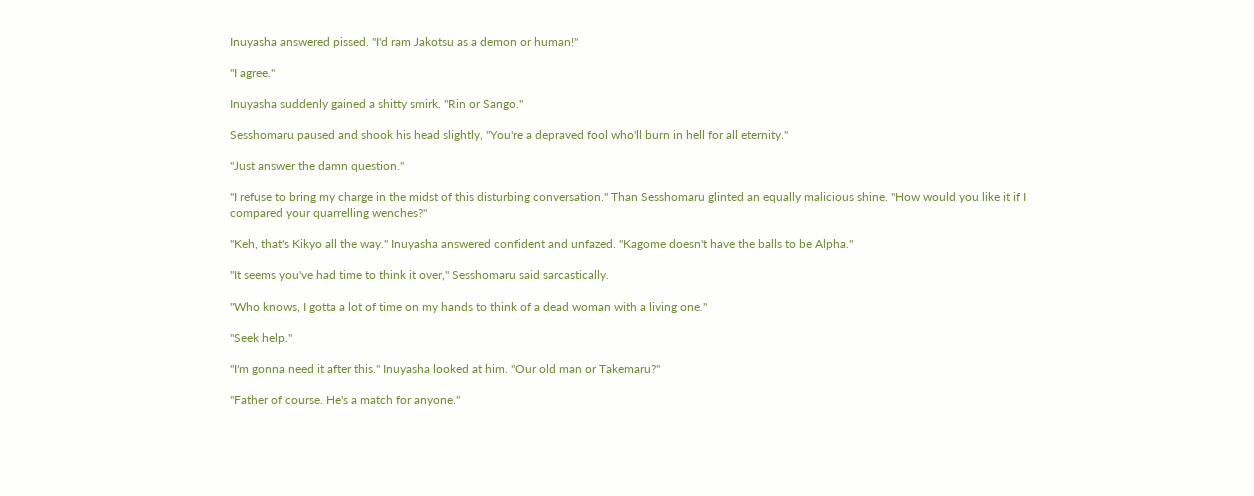Inuyasha answered pissed. "I'd ram Jakotsu as a demon or human!"

"I agree."

Inuyasha suddenly gained a shitty smirk. "Rin or Sango."

Sesshomaru paused and shook his head slightly, "You're a depraved fool who'll burn in hell for all eternity."

"Just answer the damn question."

"I refuse to bring my charge in the midst of this disturbing conversation." Than Sesshomaru glinted an equally malicious shine. "How would you like it if I compared your quarrelling wenches?"

"Keh, that's Kikyo all the way." Inuyasha answered confident and unfazed. "Kagome doesn't have the balls to be Alpha."

"It seems you've had time to think it over," Sesshomaru said sarcastically.

"Who knows, I gotta a lot of time on my hands to think of a dead woman with a living one."

"Seek help."

"I'm gonna need it after this." Inuyasha looked at him. "Our old man or Takemaru?"

"Father of course. He's a match for anyone."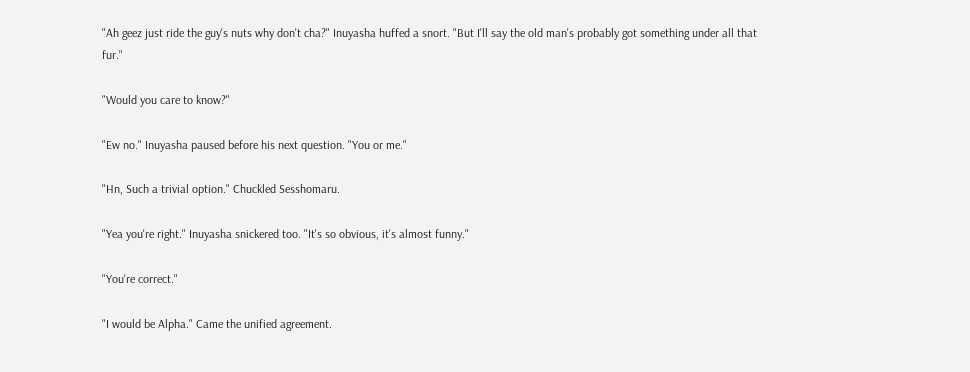"Ah geez just ride the guy's nuts why don't cha?" Inuyasha huffed a snort. "But I'll say the old man's probably got something under all that fur."

"Would you care to know?"

"Ew no." Inuyasha paused before his next question. "You or me."

"Hn, Such a trivial option." Chuckled Sesshomaru.

"Yea you're right." Inuyasha snickered too. "It's so obvious, it's almost funny."

"You're correct."

"I would be Alpha." Came the unified agreement.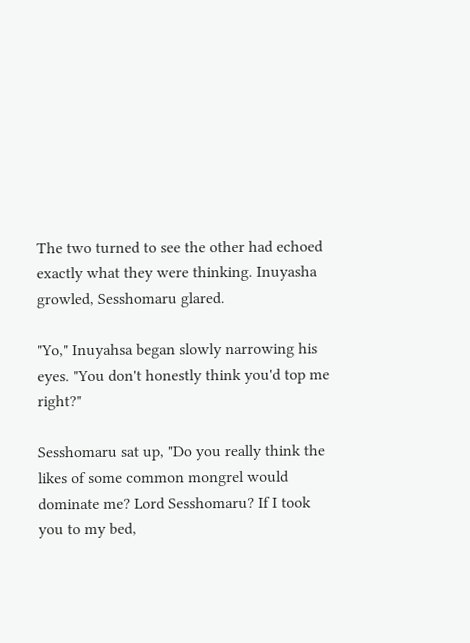The two turned to see the other had echoed exactly what they were thinking. Inuyasha growled, Sesshomaru glared.

"Yo," Inuyahsa began slowly narrowing his eyes. "You don't honestly think you'd top me right?"

Sesshomaru sat up, "Do you really think the likes of some common mongrel would dominate me? Lord Sesshomaru? If I took you to my bed,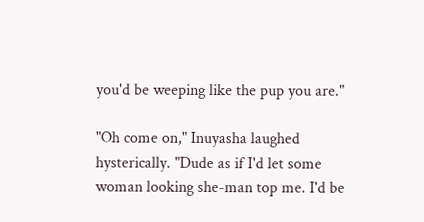you'd be weeping like the pup you are."

"Oh come on," Inuyasha laughed hysterically. "Dude as if I'd let some woman looking she-man top me. I'd be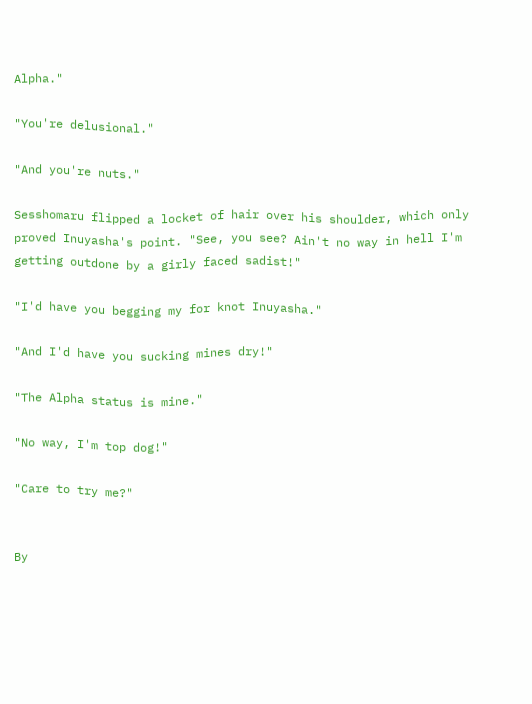Alpha."

"You're delusional."

"And you're nuts."

Sesshomaru flipped a locket of hair over his shoulder, which only proved Inuyasha's point. "See, you see? Ain't no way in hell I'm getting outdone by a girly faced sadist!"

"I'd have you begging my for knot Inuyasha."

"And I'd have you sucking mines dry!"

"The Alpha status is mine."

"No way, I'm top dog!"

"Care to try me?"


By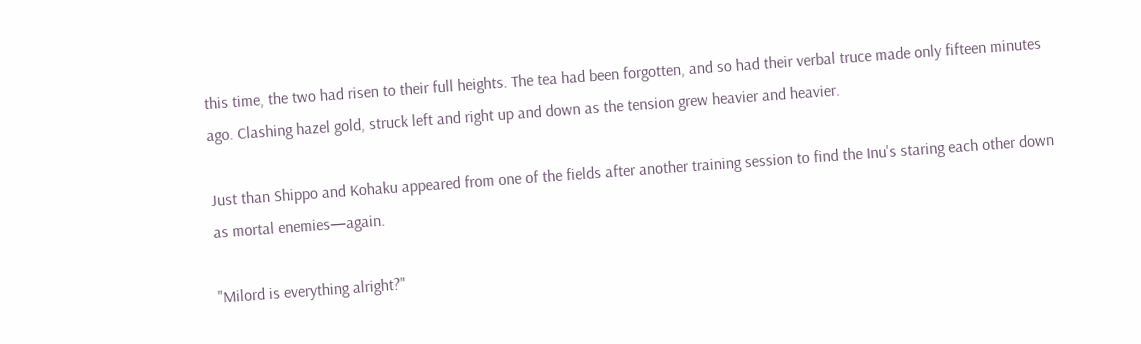this time, the two had risen to their full heights. The tea had been forgotten, and so had their verbal truce made only fifteen minutes ago. Clashing hazel gold, struck left and right up and down as the tension grew heavier and heavier.

Just than Shippo and Kohaku appeared from one of the fields after another training session to find the Inu's staring each other down as mortal enemies—again.

"Milord is everything alright?"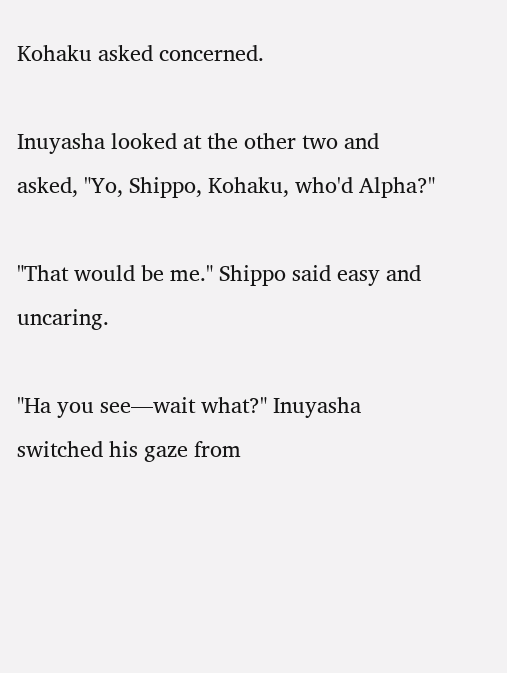Kohaku asked concerned.

Inuyasha looked at the other two and asked, "Yo, Shippo, Kohaku, who'd Alpha?"

"That would be me." Shippo said easy and uncaring.

"Ha you see—wait what?" Inuyasha switched his gaze from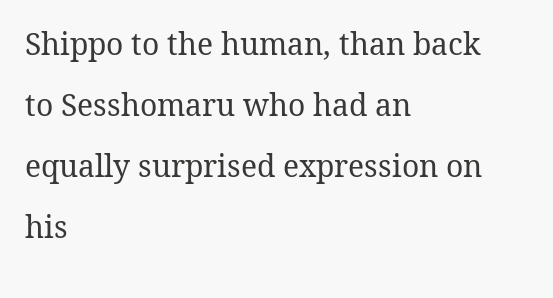Shippo to the human, than back to Sesshomaru who had an equally surprised expression on his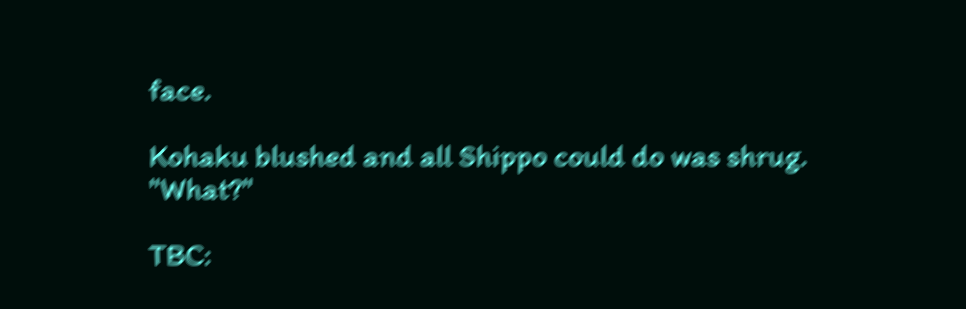face.

Kohaku blushed and all Shippo could do was shrug. "What?"

TBC: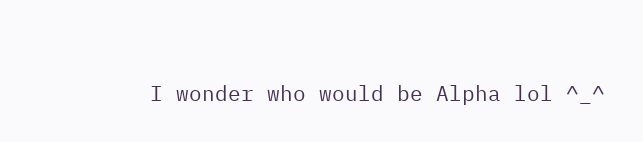I wonder who would be Alpha lol ^_^